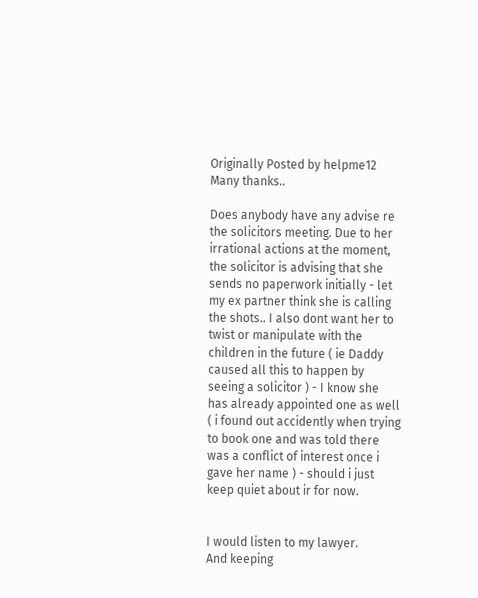Originally Posted by helpme12
Many thanks..

Does anybody have any advise re the solicitors meeting. Due to her irrational actions at the moment, the solicitor is advising that she sends no paperwork initially - let my ex partner think she is calling the shots.. I also dont want her to twist or manipulate with the children in the future ( ie Daddy caused all this to happen by seeing a solicitor ) - I know she has already appointed one as well ( i found out accidently when trying to book one and was told there was a conflict of interest once i gave her name ) - should i just keep quiet about ir for now.


I would listen to my lawyer.
And keeping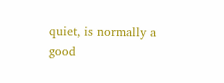quiet, is normally a good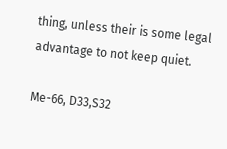thing, unless their is some legal advantage to not keep quiet.

Me-66, D33,S32